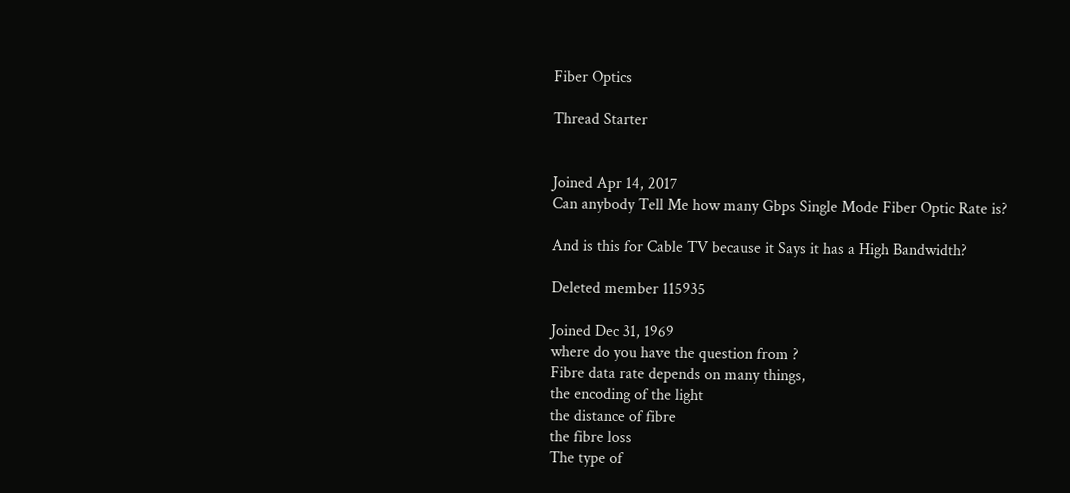Fiber Optics

Thread Starter


Joined Apr 14, 2017
Can anybody Tell Me how many Gbps Single Mode Fiber Optic Rate is?

And is this for Cable TV because it Says it has a High Bandwidth?

Deleted member 115935

Joined Dec 31, 1969
where do you have the question from ?
Fibre data rate depends on many things,
the encoding of the light
the distance of fibre
the fibre loss
The type of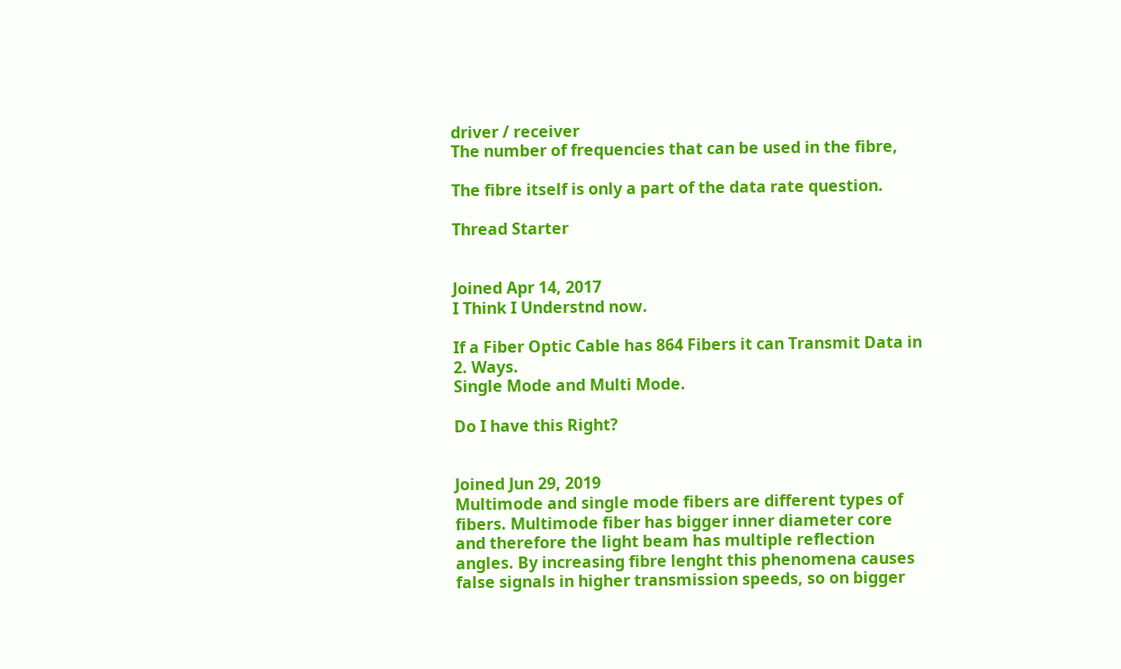driver / receiver
The number of frequencies that can be used in the fibre,

The fibre itself is only a part of the data rate question.

Thread Starter


Joined Apr 14, 2017
I Think I Understnd now.

If a Fiber Optic Cable has 864 Fibers it can Transmit Data in 2. Ways.
Single Mode and Multi Mode.

Do I have this Right?


Joined Jun 29, 2019
Multimode and single mode fibers are different types of fibers. Multimode fiber has bigger inner diameter core and therefore the light beam has multiple reflection angles. By increasing fibre lenght this phenomena causes false signals in higher transmission speeds, so on bigger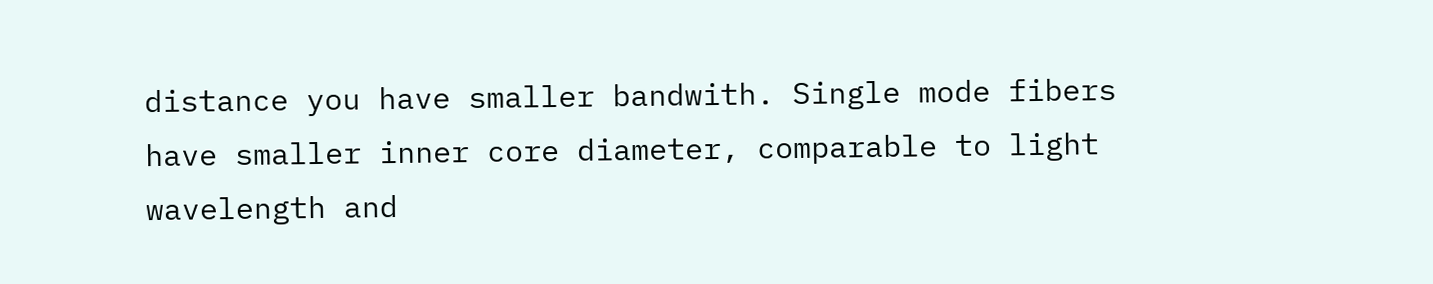distance you have smaller bandwith. Single mode fibers have smaller inner core diameter, comparable to light wavelength and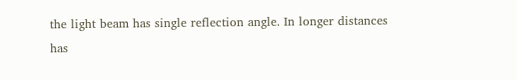the light beam has single reflection angle. In longer distances has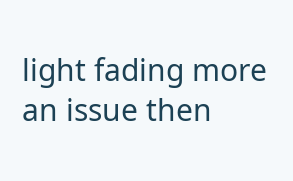light fading more an issue then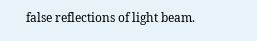false reflections of light beam.